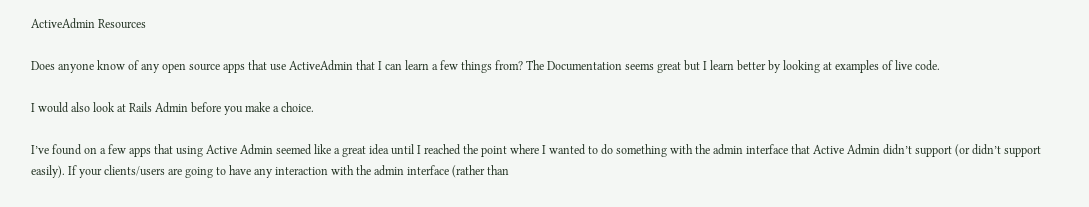ActiveAdmin Resources

Does anyone know of any open source apps that use ActiveAdmin that I can learn a few things from? The Documentation seems great but I learn better by looking at examples of live code.

I would also look at Rails Admin before you make a choice.

I’ve found on a few apps that using Active Admin seemed like a great idea until I reached the point where I wanted to do something with the admin interface that Active Admin didn’t support (or didn’t support easily). If your clients/users are going to have any interaction with the admin interface (rather than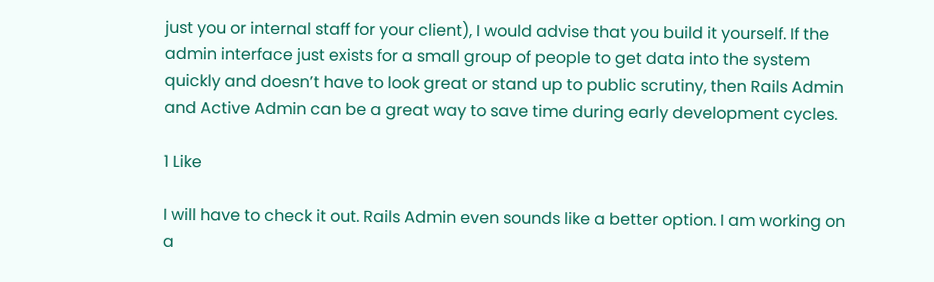just you or internal staff for your client), I would advise that you build it yourself. If the admin interface just exists for a small group of people to get data into the system quickly and doesn’t have to look great or stand up to public scrutiny, then Rails Admin and Active Admin can be a great way to save time during early development cycles.

1 Like

I will have to check it out. Rails Admin even sounds like a better option. I am working on a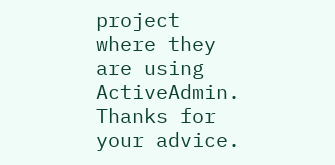project where they are using ActiveAdmin. Thanks for your advice.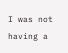I was not having a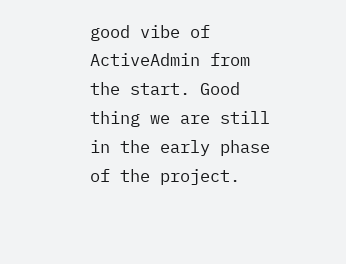good vibe of ActiveAdmin from the start. Good thing we are still in the early phase of the project.